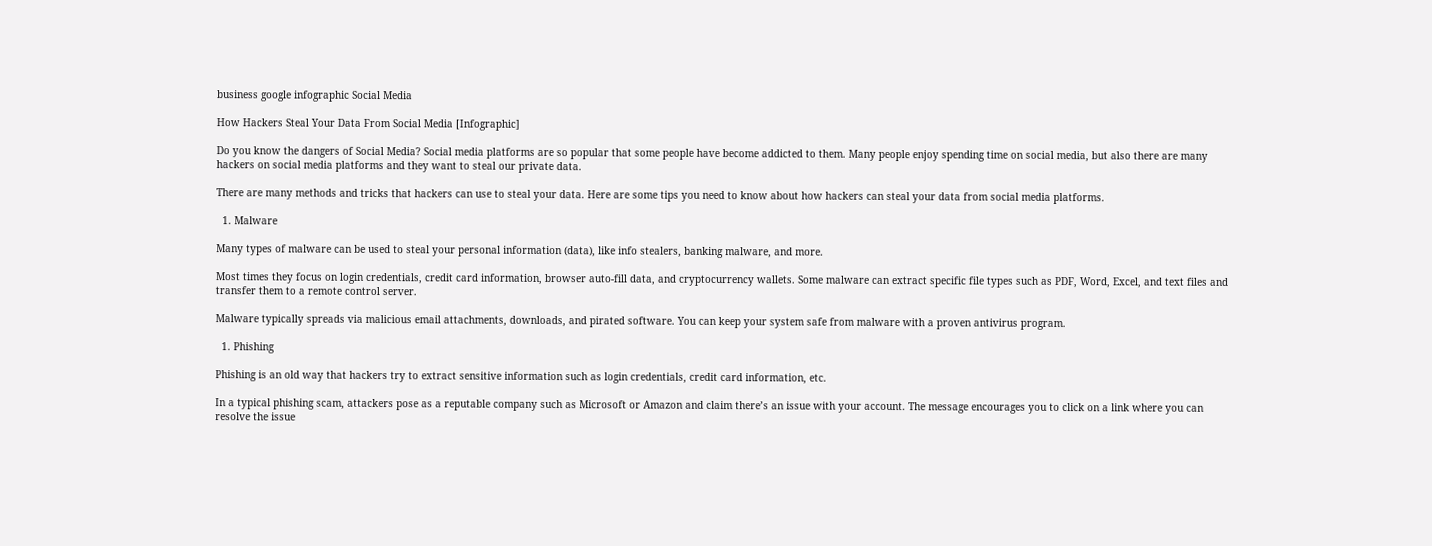business google infographic Social Media

How Hackers Steal Your Data From Social Media [Infographic]

Do you know the dangers of Social Media? Social media platforms are so popular that some people have become addicted to them. Many people enjoy spending time on social media, but also there are many hackers on social media platforms and they want to steal our private data.

There are many methods and tricks that hackers can use to steal your data. Here are some tips you need to know about how hackers can steal your data from social media platforms.

  1. Malware

Many types of malware can be used to steal your personal information (data), like info stealers, banking malware, and more.

Most times they focus on login credentials, credit card information, browser auto-fill data, and cryptocurrency wallets. Some malware can extract specific file types such as PDF, Word, Excel, and text files and transfer them to a remote control server.

Malware typically spreads via malicious email attachments, downloads, and pirated software. You can keep your system safe from malware with a proven antivirus program.

  1. Phishing

Phishing is an old way that hackers try to extract sensitive information such as login credentials, credit card information, etc.

In a typical phishing scam, attackers pose as a reputable company such as Microsoft or Amazon and claim there’s an issue with your account. The message encourages you to click on a link where you can resolve the issue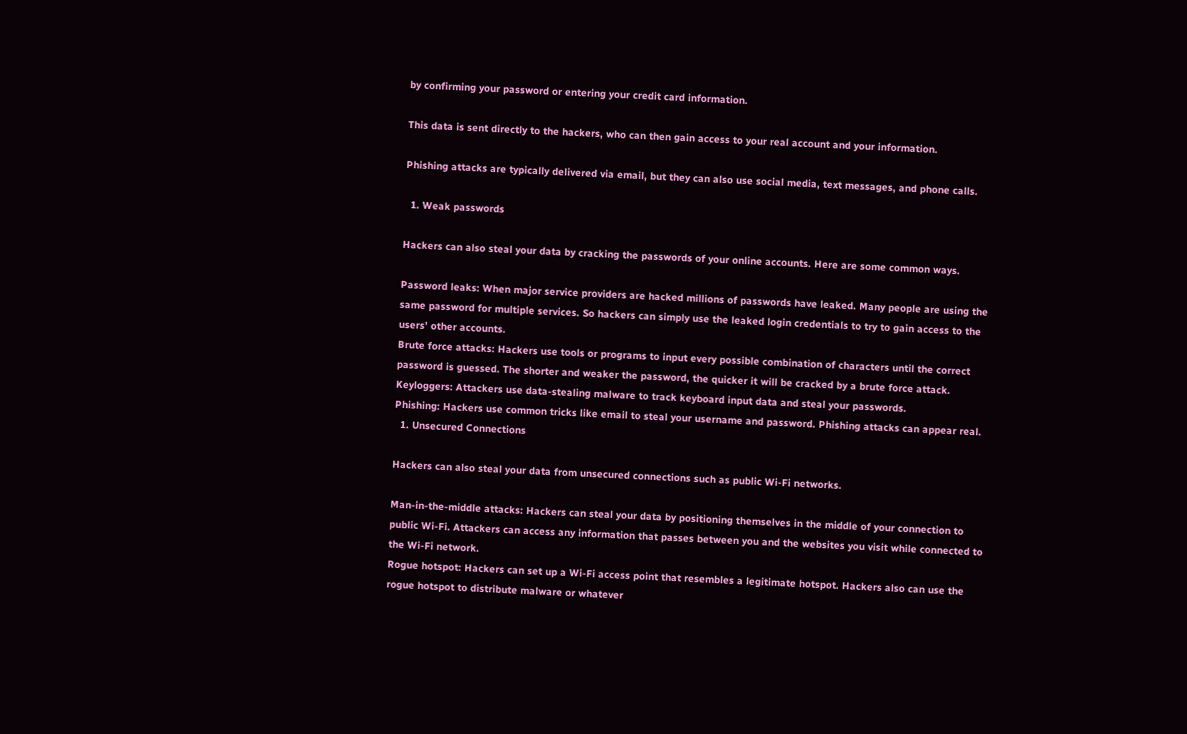by confirming your password or entering your credit card information.

This data is sent directly to the hackers, who can then gain access to your real account and your information.

Phishing attacks are typically delivered via email, but they can also use social media, text messages, and phone calls.

  1. Weak passwords

Hackers can also steal your data by cracking the passwords of your online accounts. Here are some common ways.

Password leaks: When major service providers are hacked millions of passwords have leaked. Many people are using the same password for multiple services. So hackers can simply use the leaked login credentials to try to gain access to the users’ other accounts.
Brute force attacks: Hackers use tools or programs to input every possible combination of characters until the correct password is guessed. The shorter and weaker the password, the quicker it will be cracked by a brute force attack.
Keyloggers: Attackers use data-stealing malware to track keyboard input data and steal your passwords.
Phishing: Hackers use common tricks like email to steal your username and password. Phishing attacks can appear real.
  1. Unsecured Connections

Hackers can also steal your data from unsecured connections such as public Wi-Fi networks.

Man-in-the-middle attacks: Hackers can steal your data by positioning themselves in the middle of your connection to public Wi-Fi. Attackers can access any information that passes between you and the websites you visit while connected to the Wi-Fi network.
Rogue hotspot: Hackers can set up a Wi-Fi access point that resembles a legitimate hotspot. Hackers also can use the rogue hotspot to distribute malware or whatever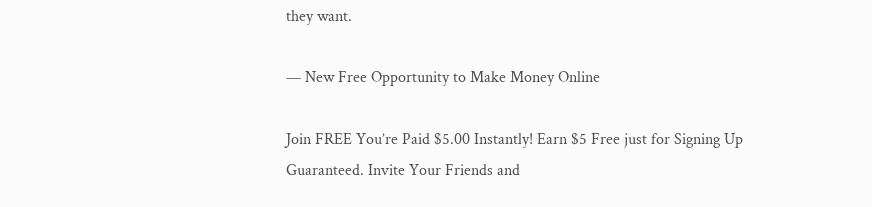they want.

— New Free Opportunity to Make Money Online

Join FREE You’re Paid $5.00 Instantly! Earn $5 Free just for Signing Up Guaranteed. Invite Your Friends and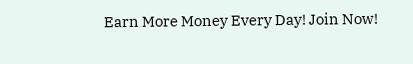Earn More Money Every Day! Join Now!